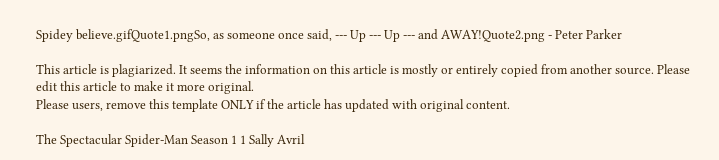Spidey believe.gifQuote1.pngSo, as someone once said, --- Up --- Up --- and AWAY!Quote2.png - Peter Parker

This article is plagiarized. It seems the information on this article is mostly or entirely copied from another source. Please edit this article to make it more original.
Please users, remove this template ONLY if the article has updated with original content.

The Spectacular Spider-Man Season 1 1 Sally Avril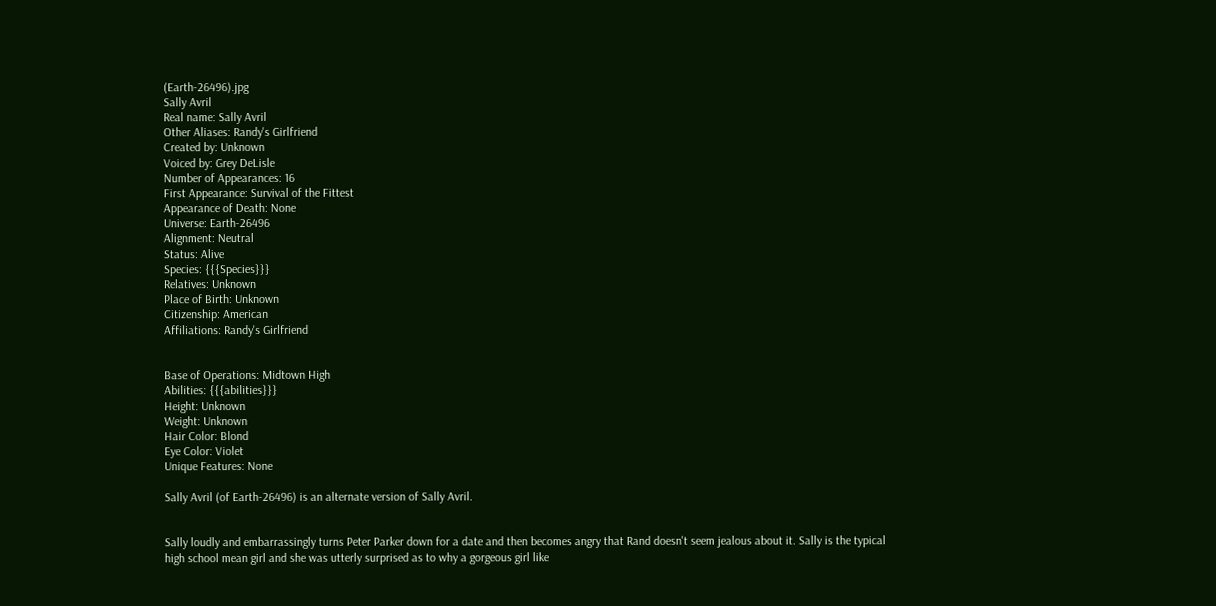(Earth-26496).jpg
Sally Avril
Real name: Sally Avril
Other Aliases: Randy's Girlfriend
Created by: Unknown
Voiced by: Grey DeLisle
Number of Appearances: 16
First Appearance: Survival of the Fittest
Appearance of Death: None
Universe: Earth-26496
Alignment: Neutral
Status: Alive
Species: {{{Species}}}
Relatives: Unknown
Place of Birth: Unknown
Citizenship: American
Affiliations: Randy's Girlfriend


Base of Operations: Midtown High
Abilities: {{{abilities}}}
Height: Unknown
Weight: Unknown
Hair Color: Blond
Eye Color: Violet
Unique Features: None

Sally Avril (of Earth-26496) is an alternate version of Sally Avril.


Sally loudly and embarrassingly turns Peter Parker down for a date and then becomes angry that Rand doesn't seem jealous about it. Sally is the typical high school mean girl and she was utterly surprised as to why a gorgeous girl like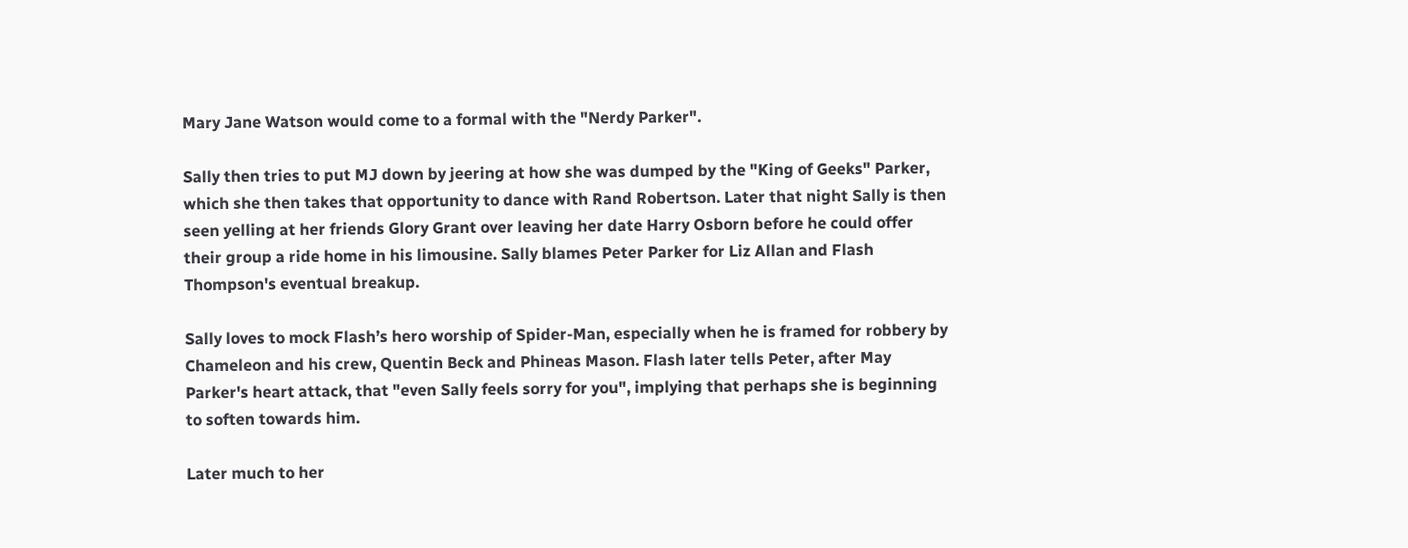Mary Jane Watson would come to a formal with the "Nerdy Parker".

Sally then tries to put MJ down by jeering at how she was dumped by the "King of Geeks" Parker, which she then takes that opportunity to dance with Rand Robertson. Later that night Sally is then seen yelling at her friends Glory Grant over leaving her date Harry Osborn before he could offer their group a ride home in his limousine. Sally blames Peter Parker for Liz Allan and Flash Thompson's eventual breakup.

Sally loves to mock Flash’s hero worship of Spider-Man, especially when he is framed for robbery by Chameleon and his crew, Quentin Beck and Phineas Mason. Flash later tells Peter, after May Parker's heart attack, that "even Sally feels sorry for you", implying that perhaps she is beginning to soften towards him.

Later much to her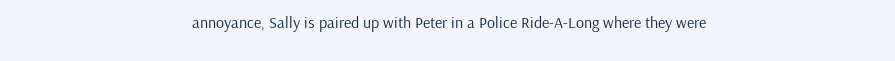annoyance, Sally is paired up with Peter in a Police Ride-A-Long where they were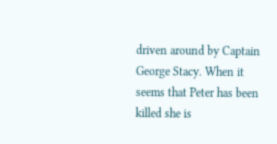driven around by Captain George Stacy. When it seems that Peter has been killed she is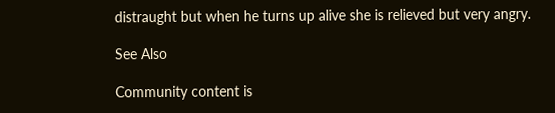distraught but when he turns up alive she is relieved but very angry.

See Also

Community content is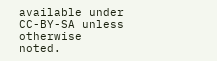available under CC-BY-SA unless otherwise noted.